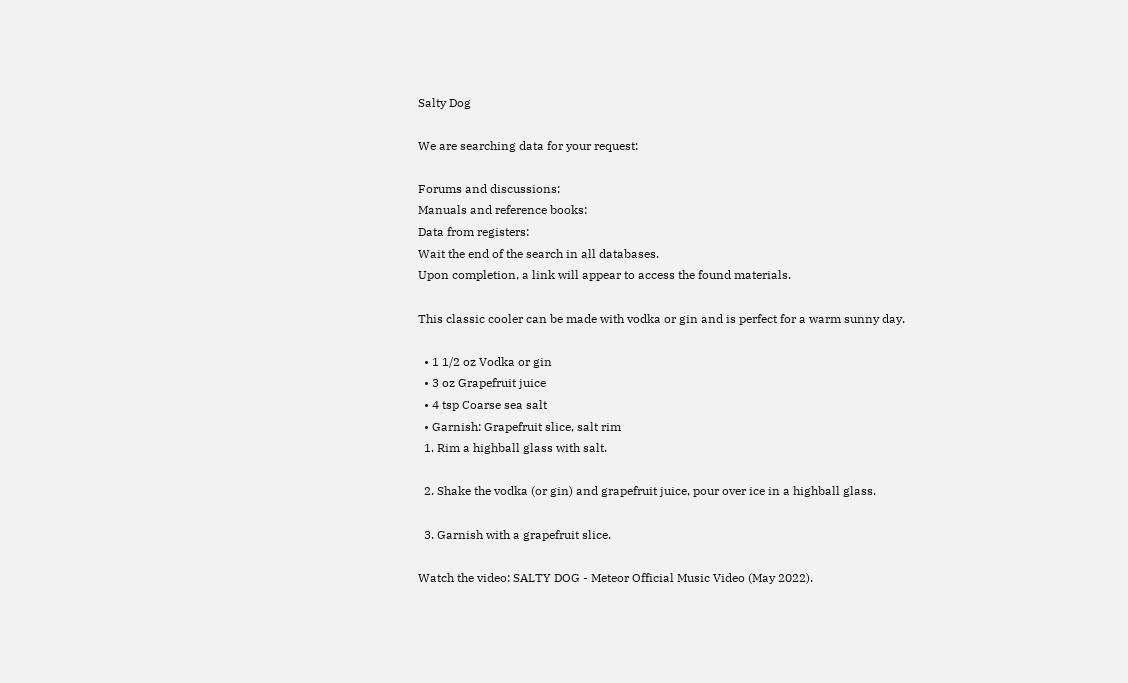Salty Dog

We are searching data for your request:

Forums and discussions:
Manuals and reference books:
Data from registers:
Wait the end of the search in all databases.
Upon completion, a link will appear to access the found materials.

This classic cooler can be made with vodka or gin and is perfect for a warm sunny day.

  • 1 1/2 oz Vodka or gin
  • 3 oz Grapefruit juice
  • 4 tsp Coarse sea salt
  • Garnish: Grapefruit slice, salt rim
  1. Rim a highball glass with salt.

  2. Shake the vodka (or gin) and grapefruit juice, pour over ice in a highball glass.

  3. Garnish with a grapefruit slice.

Watch the video: SALTY DOG - Meteor Official Music Video (May 2022).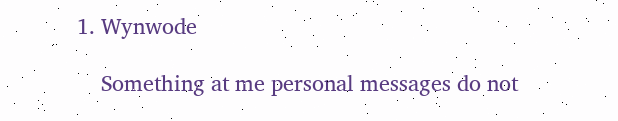1. Wynwode

    Something at me personal messages do not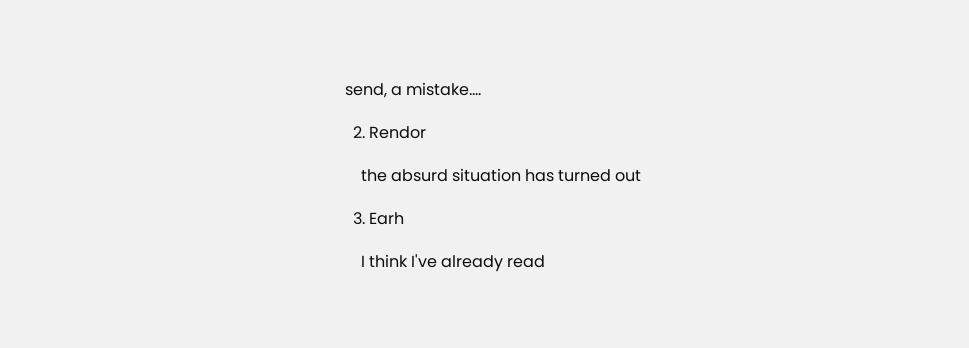send, a mistake....

  2. Rendor

    the absurd situation has turned out

  3. Earh

    I think I've already read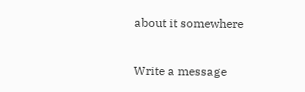about it somewhere

Write a message